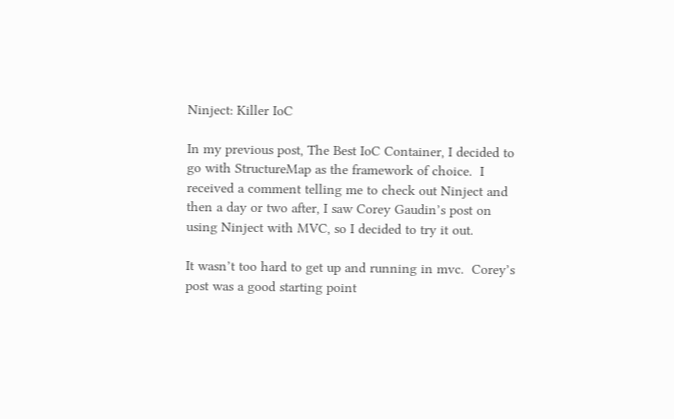Ninject: Killer IoC

In my previous post, The Best IoC Container, I decided to go with StructureMap as the framework of choice.  I received a comment telling me to check out Ninject and then a day or two after, I saw Corey Gaudin’s post on using Ninject with MVC, so I decided to try it out.

It wasn’t too hard to get up and running in mvc.  Corey’s post was a good starting point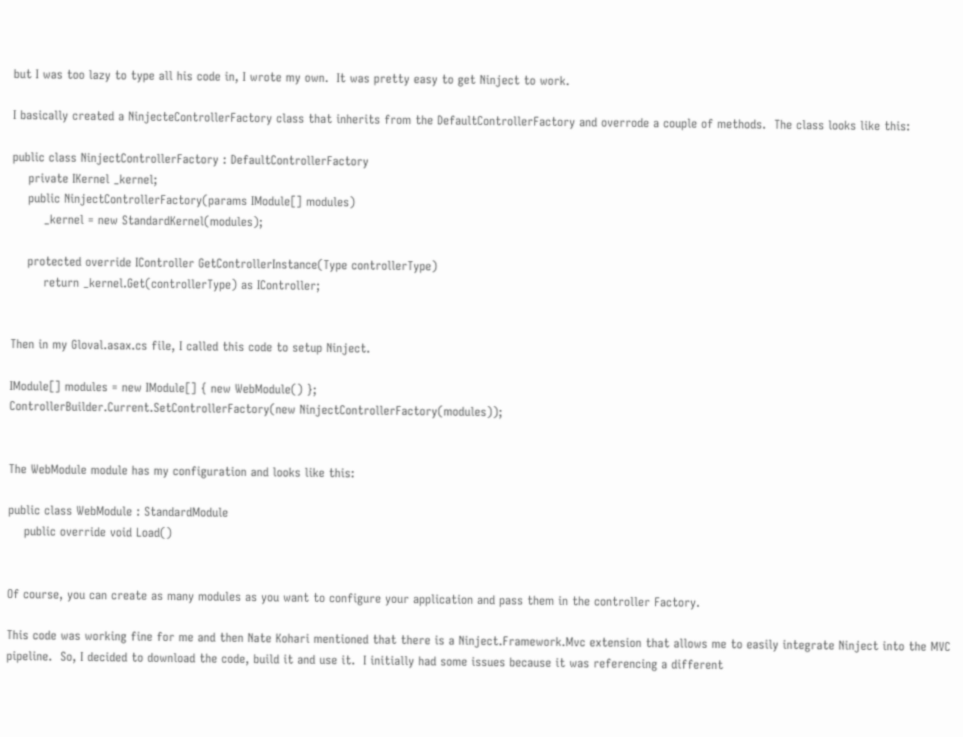but I was too lazy to type all his code in, I wrote my own.  It was pretty easy to get Ninject to work.

I basically created a NinjecteControllerFactory class that inherits from the DefaultControllerFactory and overrode a couple of methods.  The class looks like this:

public class NinjectControllerFactory : DefaultControllerFactory
    private IKernel _kernel;
    public NinjectControllerFactory(params IModule[] modules)
        _kernel = new StandardKernel(modules);

    protected override IController GetControllerInstance(Type controllerType)
        return _kernel.Get(controllerType) as IController;


Then in my Gloval.asax.cs file, I called this code to setup Ninject.

IModule[] modules = new IModule[] { new WebModule() };
ControllerBuilder.Current.SetControllerFactory(new NinjectControllerFactory(modules));


The WebModule module has my configuration and looks like this:

public class WebModule : StandardModule
    public override void Load()


Of course, you can create as many modules as you want to configure your application and pass them in the controller Factory.

This code was working fine for me and then Nate Kohari mentioned that there is a Ninject.Framework.Mvc extension that allows me to easily integrate Ninject into the MVC pipeline.  So, I decided to download the code, build it and use it.  I initially had some issues because it was referencing a different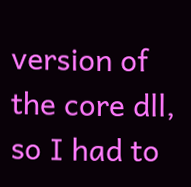version of the core dll, so I had to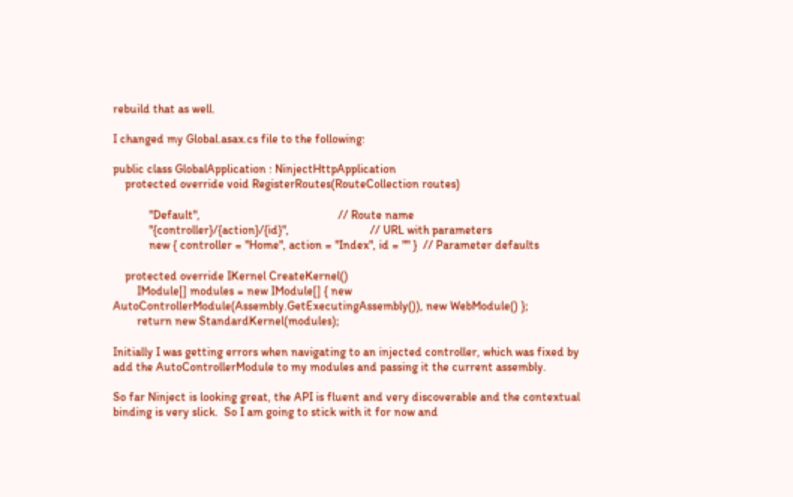rebuild that as well.

I changed my Global.asax.cs file to the following:

public class GlobalApplication : NinjectHttpApplication
    protected override void RegisterRoutes(RouteCollection routes)

            "Default",                                              // Route name
            "{controller}/{action}/{id}",                           // URL with parameters
            new { controller = "Home", action = "Index", id = "" }  // Parameter defaults

    protected override IKernel CreateKernel()
        IModule[] modules = new IModule[] { new AutoControllerModule(Assembly.GetExecutingAssembly()), new WebModule() };
        return new StandardKernel(modules);

Initially I was getting errors when navigating to an injected controller, which was fixed by add the AutoControllerModule to my modules and passing it the current assembly.

So far Ninject is looking great, the API is fluent and very discoverable and the contextual binding is very slick.  So I am going to stick with it for now and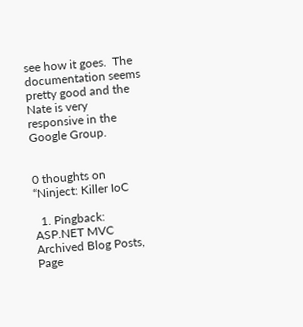see how it goes.  The documentation seems pretty good and the Nate is very responsive in the Google Group.


0 thoughts on “Ninject: Killer IoC

  1. Pingback: ASP.NET MVC Archived Blog Posts, Page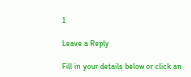1

Leave a Reply

Fill in your details below or click an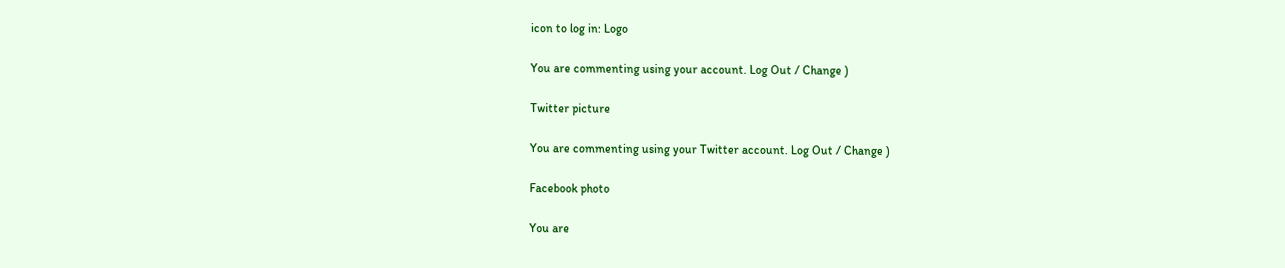icon to log in: Logo

You are commenting using your account. Log Out / Change )

Twitter picture

You are commenting using your Twitter account. Log Out / Change )

Facebook photo

You are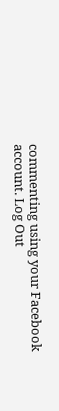commenting using your Facebook account. Log Out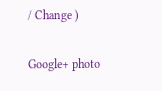/ Change )

Google+ photo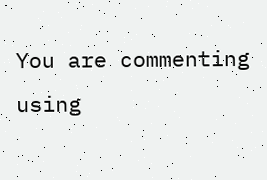You are commenting using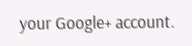your Google+ account.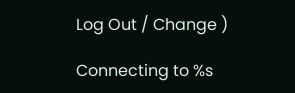Log Out / Change )

Connecting to %s